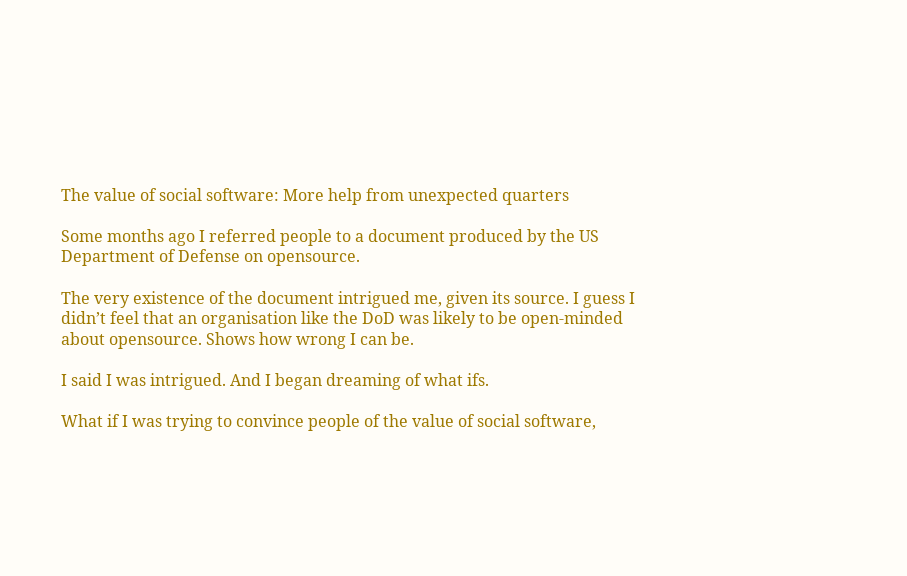The value of social software: More help from unexpected quarters

Some months ago I referred people to a document produced by the US Department of Defense on opensource.

The very existence of the document intrigued me, given its source. I guess I didn’t feel that an organisation like the DoD was likely to be open-minded about opensource. Shows how wrong I can be.

I said I was intrigued. And I began dreaming of what ifs.

What if I was trying to convince people of the value of social software,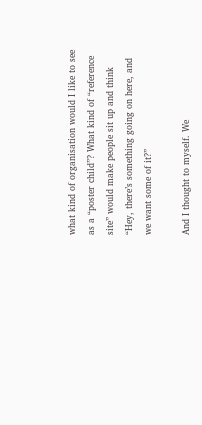what kind of organisation would I like to see as a “poster child”? What kind of “reference site” would make people sit up and think “Hey, there’s something going on here, and we want some of it?”

And I thought to myself. We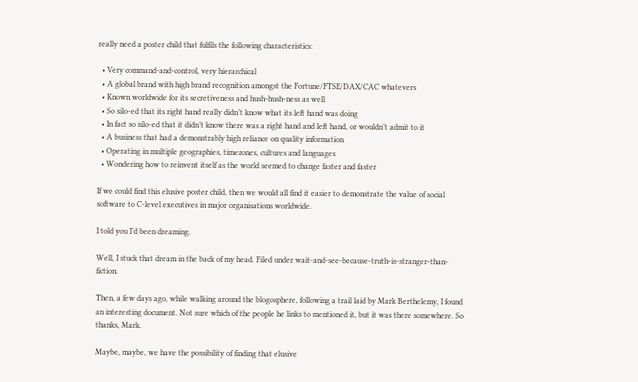really need a poster child that fulfils the following characteristics:

  • Very command-and-control, very hierarchical
  • A global brand with high brand recognition amongst the Fortune/FTSE/DAX/CAC whatevers
  • Known worldwide for its secretiveness and hush-hush-ness as well
  • So silo-ed that its right hand really didn’t know what its left hand was doing
  • In fact so silo-ed that it didn’t know there was a right hand and left hand, or wouldn’t admit to it
  • A business that had a demonstrably high reliance on quality information
  • Operating in multiple geographies, timezones, cultures and languages
  • Wondering how to reinvent itself as the world seemed to change faster and faster

If we could find this elusive poster child, then we would all find it easier to demonstrate the value of social software to C-level executives in major organisations worldwide.

I told you I’d been dreaming.

Well, I stuck that dream in the back of my head. Filed under wait-and-see-because-truth-is-stranger-than-fiction.

Then, a few days ago, while walking around the blogosphere, following a trail laid by Mark Berthelemy, I found an interesting document. Not sure which of the people he links to mentioned it, but it was there somewhere. So thanks, Mark.

Maybe, maybe, we have the possibility of finding that elusive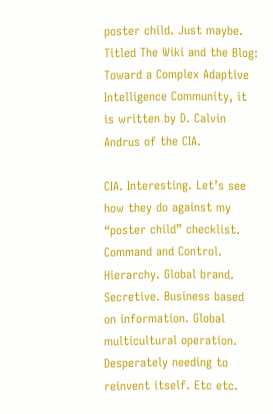poster child. Just maybe.
Titled The Wiki and the Blog: Toward a Complex Adaptive Intelligence Community, it is written by D. Calvin Andrus of the CIA.

CIA. Interesting. Let’s see how they do against my “poster child” checklist. Command and Control. Hierarchy. Global brand. Secretive. Business based on information. Global multicultural operation. Desperately needing to reinvent itself. Etc etc.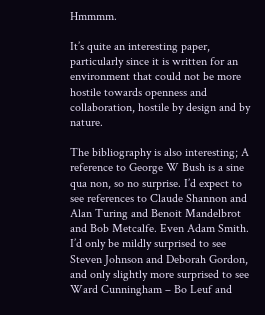Hmmmm.

It’s quite an interesting paper, particularly since it is written for an environment that could not be more hostile towards openness and collaboration, hostile by design and by nature.

The bibliography is also interesting; A reference to George W Bush is a sine qua non, so no surprise. I’d expect to see references to Claude Shannon and Alan Turing and Benoit Mandelbrot and Bob Metcalfe. Even Adam Smith. I’d only be mildly surprised to see Steven Johnson and Deborah Gordon, and only slightly more surprised to see Ward Cunningham – Bo Leuf and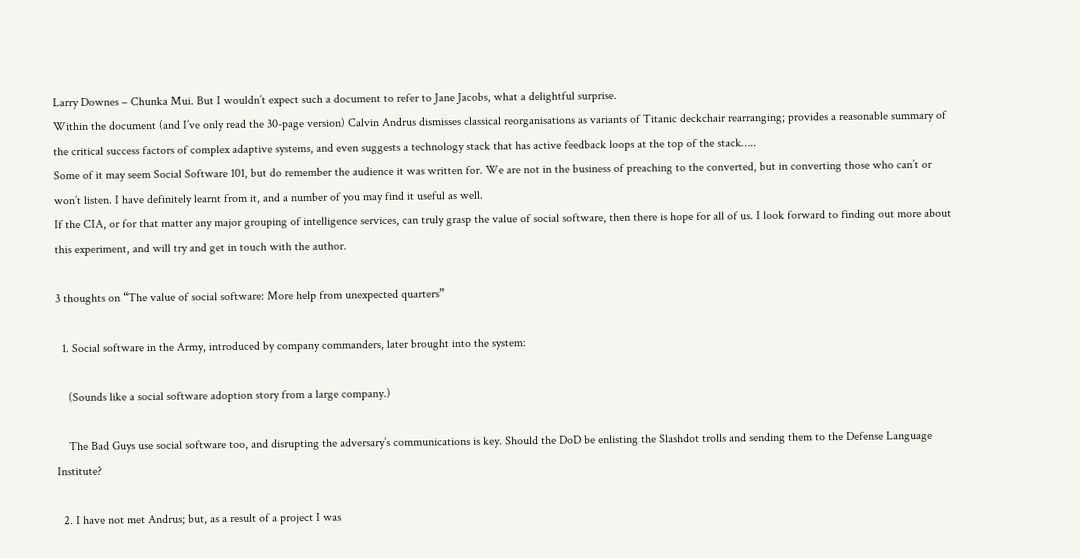Larry Downes – Chunka Mui. But I wouldn’t expect such a document to refer to Jane Jacobs, what a delightful surprise.
Within the document (and I’ve only read the 30-page version) Calvin Andrus dismisses classical reorganisations as variants of Titanic deckchair rearranging; provides a reasonable summary of the critical success factors of complex adaptive systems, and even suggests a technology stack that has active feedback loops at the top of the stack…..
Some of it may seem Social Software 101, but do remember the audience it was written for. We are not in the business of preaching to the converted, but in converting those who can’t or won’t listen. I have definitely learnt from it, and a number of you may find it useful as well.
If the CIA, or for that matter any major grouping of intelligence services, can truly grasp the value of social software, then there is hope for all of us. I look forward to finding out more about this experiment, and will try and get in touch with the author.

3 thoughts on “The value of social software: More help from unexpected quarters”

  1. Social software in the Army, introduced by company commanders, later brought into the system:

    (Sounds like a social software adoption story from a large company.)

    The Bad Guys use social software too, and disrupting the adversary’s communications is key. Should the DoD be enlisting the Slashdot trolls and sending them to the Defense Language Institute?

  2. I have not met Andrus; but, as a result of a project I was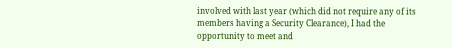involved with last year (which did not require any of its members having a Security Clearance), I had the opportunity to meet and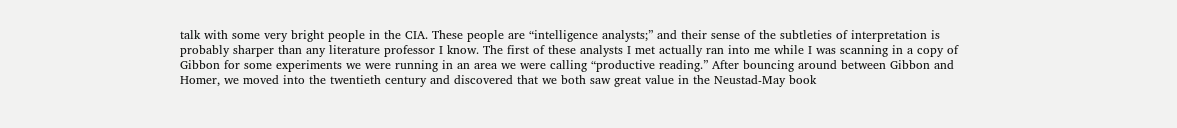talk with some very bright people in the CIA. These people are “intelligence analysts;” and their sense of the subtleties of interpretation is probably sharper than any literature professor I know. The first of these analysts I met actually ran into me while I was scanning in a copy of Gibbon for some experiments we were running in an area we were calling “productive reading.” After bouncing around between Gibbon and Homer, we moved into the twentieth century and discovered that we both saw great value in the Neustad-May book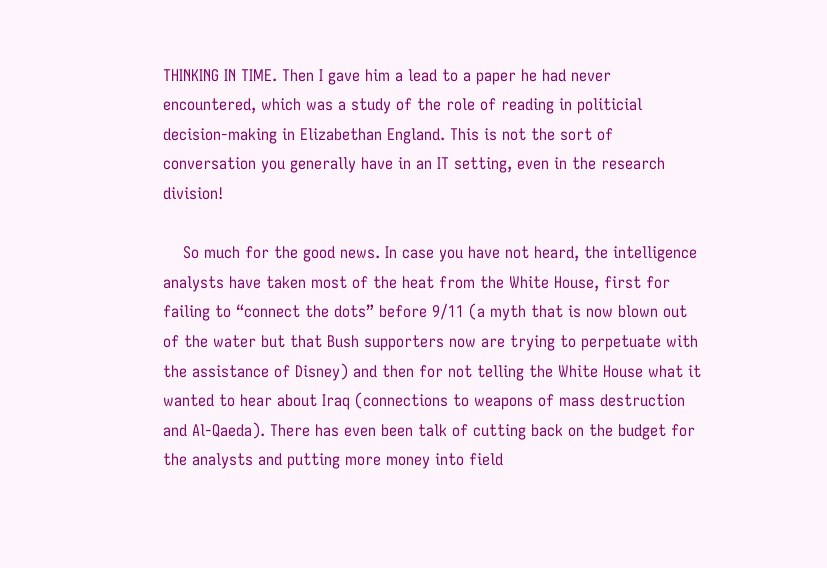THINKING IN TIME. Then I gave him a lead to a paper he had never encountered, which was a study of the role of reading in politicial decision-making in Elizabethan England. This is not the sort of conversation you generally have in an IT setting, even in the research division!

    So much for the good news. In case you have not heard, the intelligence analysts have taken most of the heat from the White House, first for failing to “connect the dots” before 9/11 (a myth that is now blown out of the water but that Bush supporters now are trying to perpetuate with the assistance of Disney) and then for not telling the White House what it wanted to hear about Iraq (connections to weapons of mass destruction and Al-Qaeda). There has even been talk of cutting back on the budget for the analysts and putting more money into field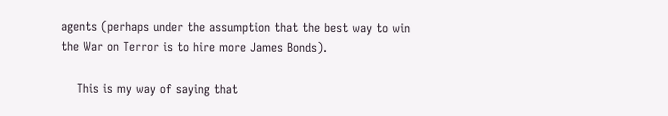agents (perhaps under the assumption that the best way to win the War on Terror is to hire more James Bonds).

    This is my way of saying that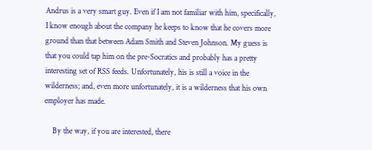Andrus is a very smart guy. Even if I am not familiar with him, specifically, I know enough about the company he keeps to know that he covers more ground than that between Adam Smith and Steven Johnson. My guess is that you could tap him on the pre-Socratics and probably has a pretty interesting set of RSS feeds. Unfortunately, his is still a voice in the wilderness; and, even more unfortunately, it is a wilderness that his own employer has made.

    By the way, if you are interested, there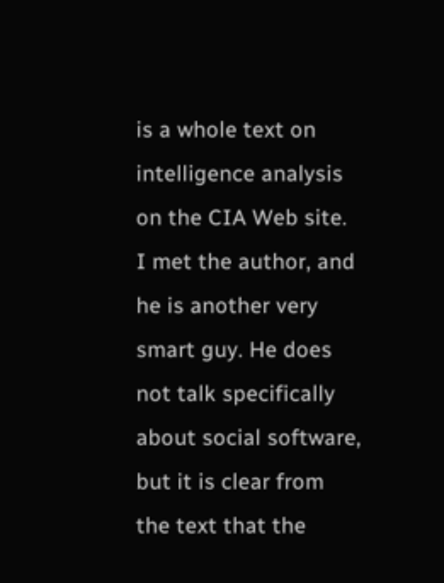is a whole text on intelligence analysis on the CIA Web site. I met the author, and he is another very smart guy. He does not talk specifically about social software, but it is clear from the text that the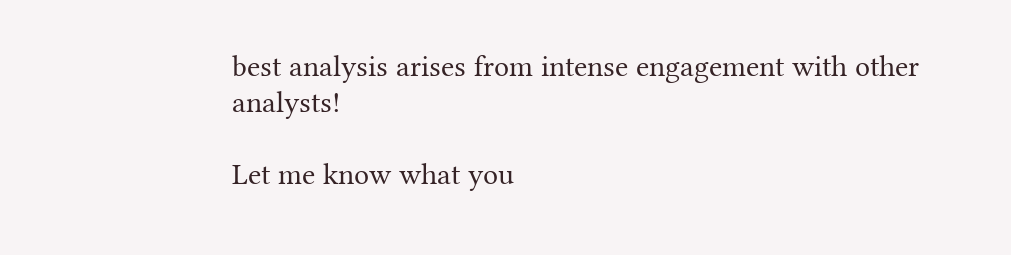best analysis arises from intense engagement with other analysts!

Let me know what you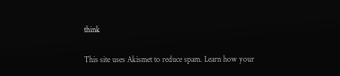think

This site uses Akismet to reduce spam. Learn how your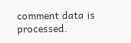comment data is processed.